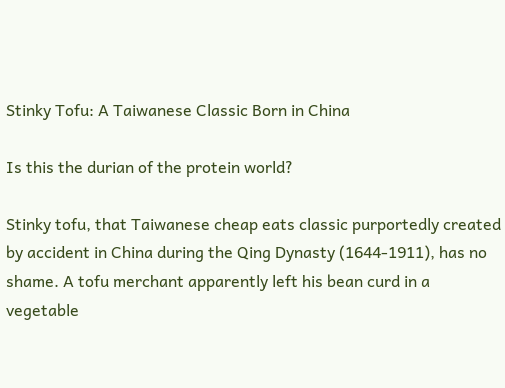Stinky Tofu: A Taiwanese Classic Born in China

Is this the durian of the protein world?

Stinky tofu, that Taiwanese cheap eats classic purportedly created by accident in China during the Qing Dynasty (1644-1911), has no shame. A tofu merchant apparently left his bean curd in a vegetable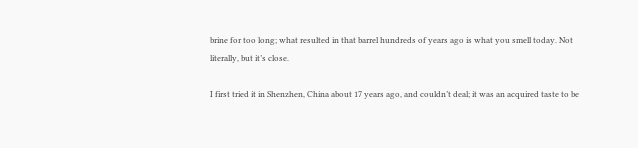brine for too long; what resulted in that barrel hundreds of years ago is what you smell today. Not literally, but it’s close.

I first tried it in Shenzhen, China about 17 years ago, and couldn’t deal; it was an acquired taste to be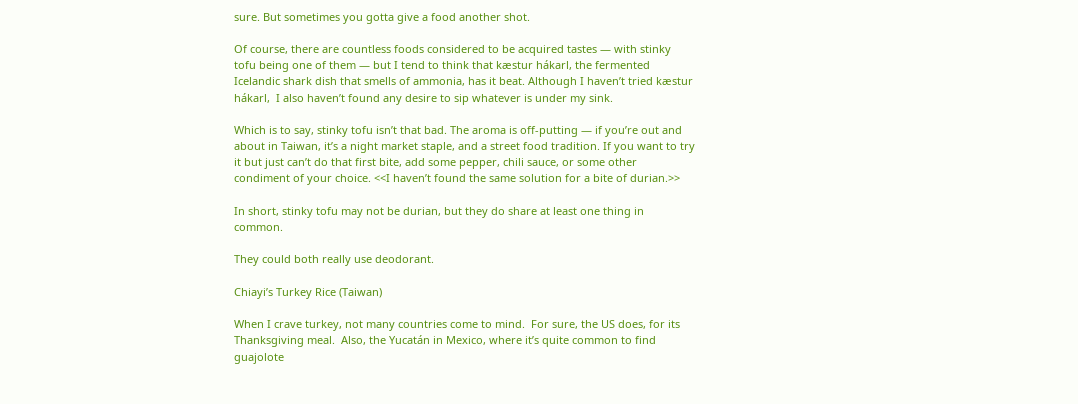sure. But sometimes you gotta give a food another shot.

Of course, there are countless foods considered to be acquired tastes — with stinky tofu being one of them — but I tend to think that kæstur hákarl, the fermented Icelandic shark dish that smells of ammonia, has it beat. Although I haven’t tried kæstur hákarl,  I also haven’t found any desire to sip whatever is under my sink.

Which is to say, stinky tofu isn’t that bad. The aroma is off-putting — if you’re out and about in Taiwan, it’s a night market staple, and a street food tradition. If you want to try it but just can’t do that first bite, add some pepper, chili sauce, or some other condiment of your choice. <<I haven’t found the same solution for a bite of durian.>>

In short, stinky tofu may not be durian, but they do share at least one thing in common.

They could both really use deodorant.

Chiayi’s Turkey Rice (Taiwan)

When I crave turkey, not many countries come to mind.  For sure, the US does, for its Thanksgiving meal.  Also, the Yucatán in Mexico, where it’s quite common to find guajolote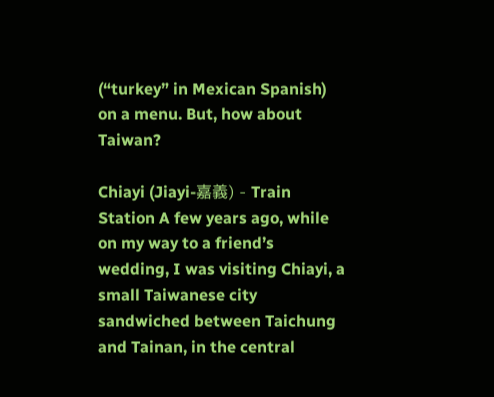(“turkey” in Mexican Spanish) on a menu. But, how about Taiwan?

Chiayi (Jiayi-嘉義) - Train Station A few years ago, while on my way to a friend’s wedding, I was visiting Chiayi, a small Taiwanese city sandwiched between Taichung and Tainan, in the central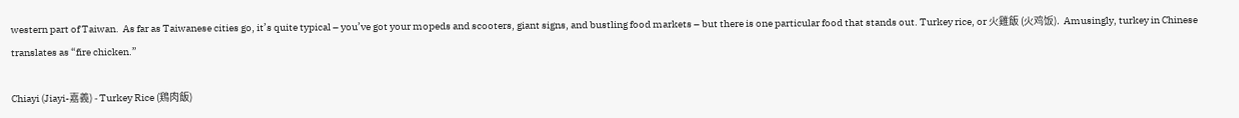western part of Taiwan.  As far as Taiwanese cities go, it’s quite typical – you’ve got your mopeds and scooters, giant signs, and bustling food markets – but there is one particular food that stands out. Turkey rice, or 火雞飯 (火鸡饭).  Amusingly, turkey in Chinese translates as “fire chicken.”

Chiayi (Jiayi-嘉義) - Turkey Rice (鶏肉飯)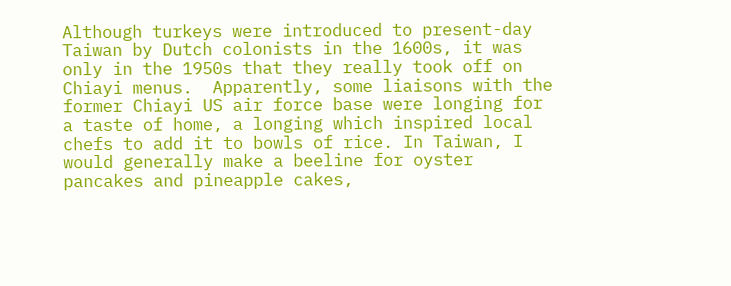Although turkeys were introduced to present-day Taiwan by Dutch colonists in the 1600s, it was only in the 1950s that they really took off on Chiayi menus.  Apparently, some liaisons with the former Chiayi US air force base were longing for a taste of home, a longing which inspired local chefs to add it to bowls of rice. In Taiwan, I would generally make a beeline for oyster pancakes and pineapple cakes,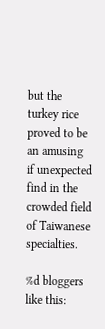but the turkey rice proved to be an amusing if unexpected find in the crowded field of Taiwanese specialties.

%d bloggers like this: